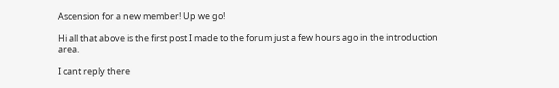Ascension for a new member! Up we go!

Hi all that above is the first post I made to the forum just a few hours ago in the introduction area.

I cant reply there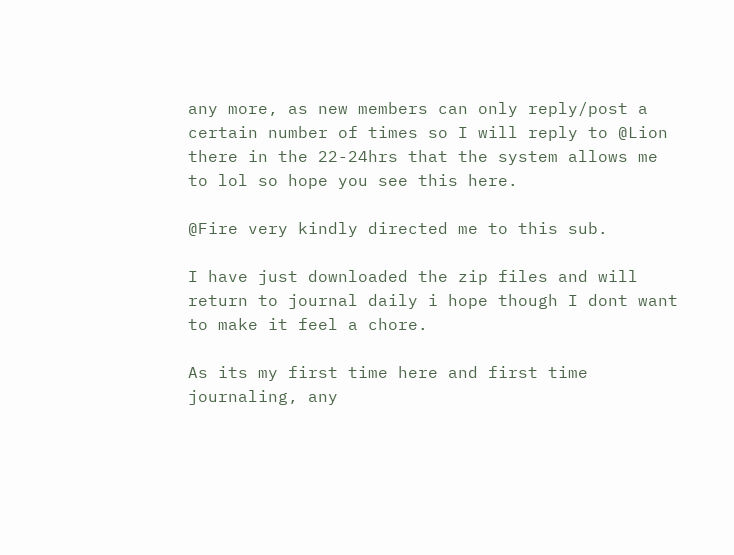any more, as new members can only reply/post a certain number of times so I will reply to @Lion there in the 22-24hrs that the system allows me to lol so hope you see this here.

@Fire very kindly directed me to this sub.

I have just downloaded the zip files and will return to journal daily i hope though I dont want to make it feel a chore.

As its my first time here and first time journaling, any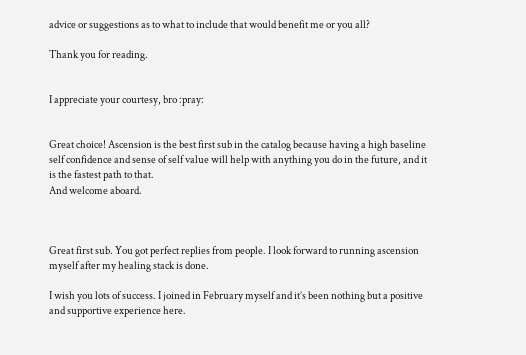advice or suggestions as to what to include that would benefit me or you all?

Thank you for reading.


I appreciate your courtesy, bro :pray:


Great choice! Ascension is the best first sub in the catalog because having a high baseline self confidence and sense of self value will help with anything you do in the future, and it is the fastest path to that.
And welcome aboard.



Great first sub. You got perfect replies from people. I look forward to running ascension myself after my healing stack is done.

I wish you lots of success. I joined in February myself and it’s been nothing but a positive and supportive experience here.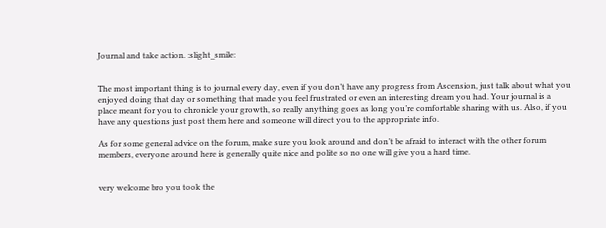Journal and take action. :slight_smile:


The most important thing is to journal every day, even if you don’t have any progress from Ascension, just talk about what you enjoyed doing that day or something that made you feel frustrated or even an interesting dream you had. Your journal is a place meant for you to chronicle your growth, so really anything goes as long you’re comfortable sharing with us. Also, if you have any questions just post them here and someone will direct you to the appropriate info.

As for some general advice on the forum, make sure you look around and don’t be afraid to interact with the other forum members, everyone around here is generally quite nice and polite so no one will give you a hard time.


very welcome bro you took the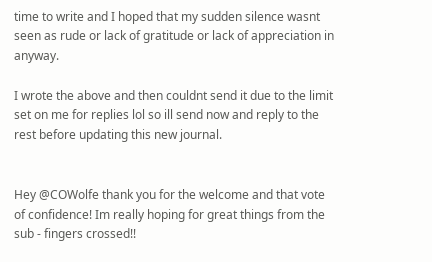time to write and I hoped that my sudden silence wasnt seen as rude or lack of gratitude or lack of appreciation in anyway.

I wrote the above and then couldnt send it due to the limit set on me for replies lol so ill send now and reply to the rest before updating this new journal.


Hey @COWolfe thank you for the welcome and that vote of confidence! Im really hoping for great things from the sub - fingers crossed!!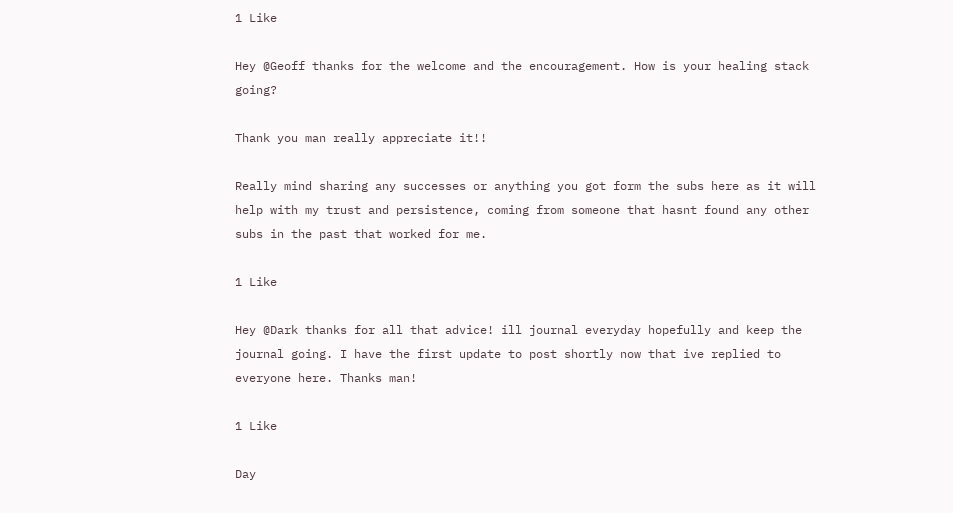1 Like

Hey @Geoff thanks for the welcome and the encouragement. How is your healing stack going?

Thank you man really appreciate it!!

Really mind sharing any successes or anything you got form the subs here as it will help with my trust and persistence, coming from someone that hasnt found any other subs in the past that worked for me.

1 Like

Hey @Dark thanks for all that advice! ill journal everyday hopefully and keep the journal going. I have the first update to post shortly now that ive replied to everyone here. Thanks man!

1 Like

Day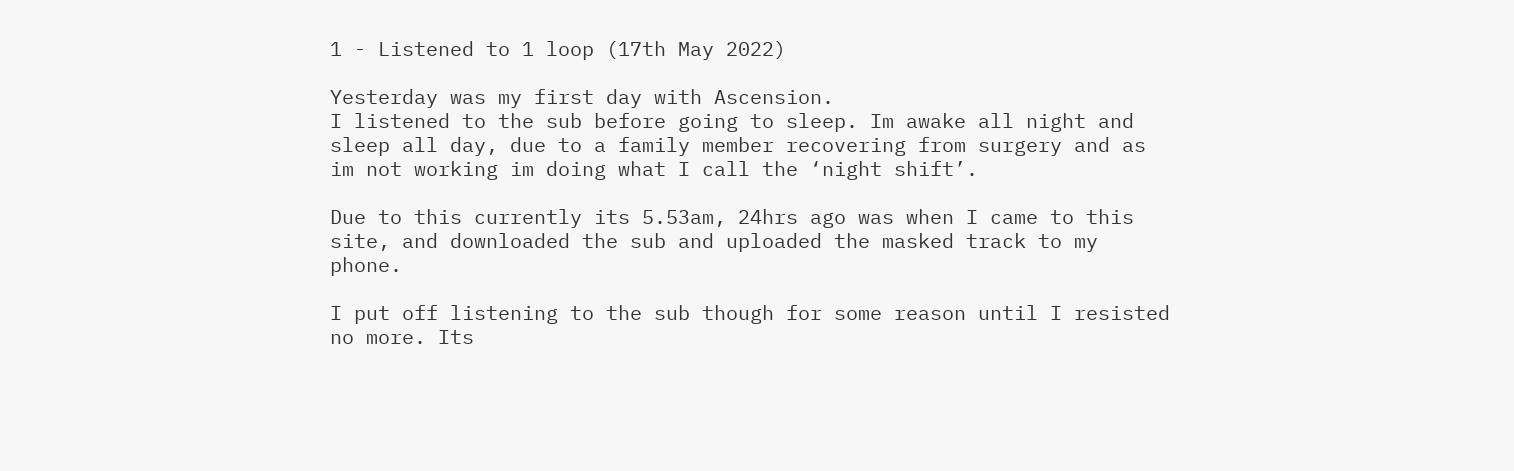1 - Listened to 1 loop (17th May 2022)

Yesterday was my first day with Ascension.
I listened to the sub before going to sleep. Im awake all night and sleep all day, due to a family member recovering from surgery and as im not working im doing what I call the ‘night shift’.

Due to this currently its 5.53am, 24hrs ago was when I came to this site, and downloaded the sub and uploaded the masked track to my phone.

I put off listening to the sub though for some reason until I resisted no more. Its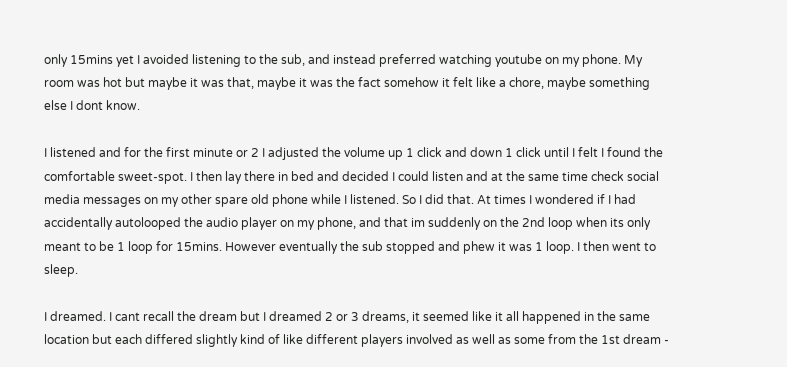only 15mins yet I avoided listening to the sub, and instead preferred watching youtube on my phone. My room was hot but maybe it was that, maybe it was the fact somehow it felt like a chore, maybe something else I dont know.

I listened and for the first minute or 2 I adjusted the volume up 1 click and down 1 click until I felt I found the comfortable sweet-spot. I then lay there in bed and decided I could listen and at the same time check social media messages on my other spare old phone while I listened. So I did that. At times I wondered if I had accidentally autolooped the audio player on my phone, and that im suddenly on the 2nd loop when its only meant to be 1 loop for 15mins. However eventually the sub stopped and phew it was 1 loop. I then went to sleep.

I dreamed. I cant recall the dream but I dreamed 2 or 3 dreams, it seemed like it all happened in the same location but each differed slightly kind of like different players involved as well as some from the 1st dream -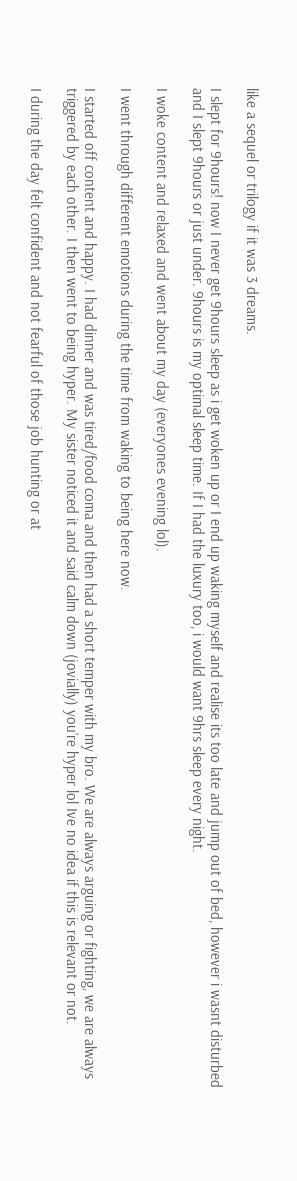like a sequel or trilogy if it was 3 dreams.

I slept for 9hours! now I never get 9hours sleep as i get woken up or I end up waking myself and realise its too late and jump out of bed, however i wasnt disturbed and I slept 9hours or just under. 9hours is my optimal sleep time. If I had the luxury too, i would want 9hrs sleep every night.

I woke content and relaxed and went about my day (everyones evening lol).

I went through different emotions during the time from waking to being here now.

I started off content and happy. I had dinner and was tired/food coma and then had a short temper with my bro. We are always arguing or fighting, we are always triggered by each other. I then went to being hyper. My sister noticed it and said calm down (jovially) you’re hyper lol Ive no idea if this is relevant or not.

I during the day felt confident and not fearful of those job hunting or at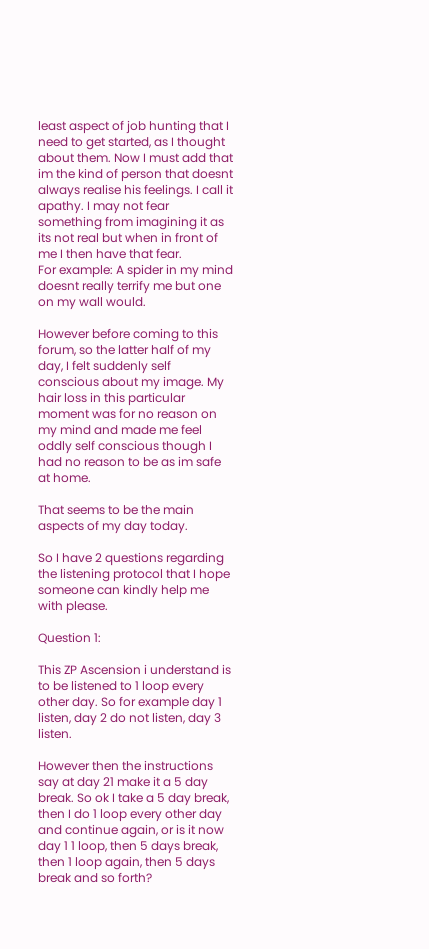least aspect of job hunting that I need to get started, as I thought about them. Now I must add that im the kind of person that doesnt always realise his feelings. I call it apathy. I may not fear something from imagining it as its not real but when in front of me I then have that fear.
For example: A spider in my mind doesnt really terrify me but one on my wall would.

However before coming to this forum, so the latter half of my day, I felt suddenly self conscious about my image. My hair loss in this particular moment was for no reason on my mind and made me feel oddly self conscious though I had no reason to be as im safe at home.

That seems to be the main aspects of my day today.

So I have 2 questions regarding the listening protocol that I hope someone can kindly help me with please.

Question 1:

This ZP Ascension i understand is to be listened to 1 loop every other day. So for example day 1 listen, day 2 do not listen, day 3 listen.

However then the instructions say at day 21 make it a 5 day break. So ok I take a 5 day break, then I do 1 loop every other day and continue again, or is it now day 1 1 loop, then 5 days break, then 1 loop again, then 5 days break and so forth?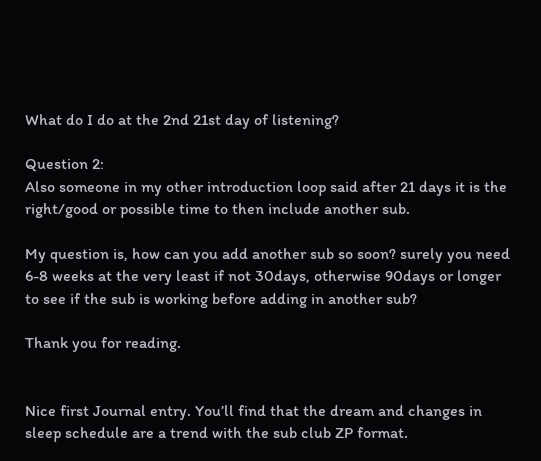What do I do at the 2nd 21st day of listening?

Question 2:
Also someone in my other introduction loop said after 21 days it is the right/good or possible time to then include another sub.

My question is, how can you add another sub so soon? surely you need 6-8 weeks at the very least if not 30days, otherwise 90days or longer to see if the sub is working before adding in another sub?

Thank you for reading.


Nice first Journal entry. You’ll find that the dream and changes in sleep schedule are a trend with the sub club ZP format.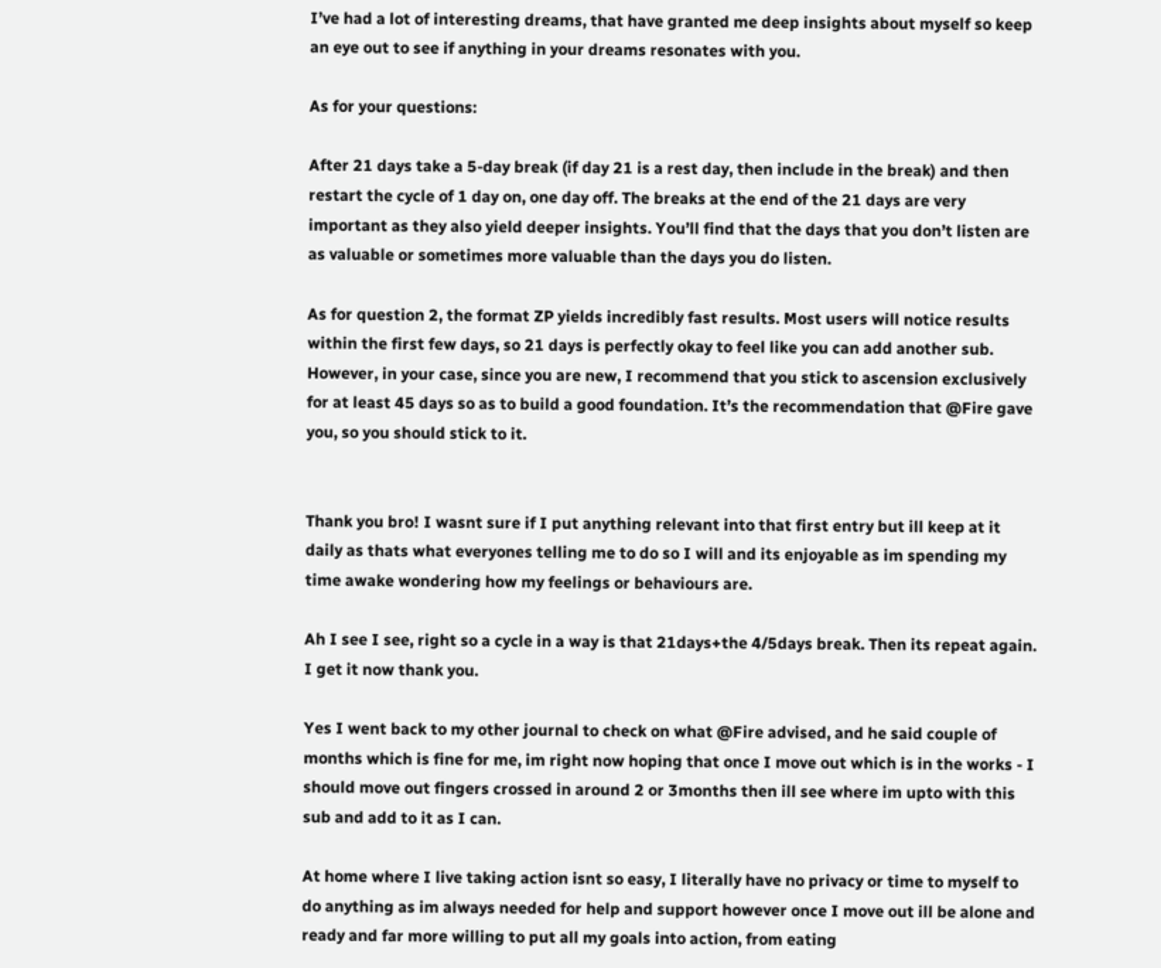I’ve had a lot of interesting dreams, that have granted me deep insights about myself so keep an eye out to see if anything in your dreams resonates with you.

As for your questions:

After 21 days take a 5-day break (if day 21 is a rest day, then include in the break) and then restart the cycle of 1 day on, one day off. The breaks at the end of the 21 days are very important as they also yield deeper insights. You’ll find that the days that you don’t listen are as valuable or sometimes more valuable than the days you do listen.

As for question 2, the format ZP yields incredibly fast results. Most users will notice results within the first few days, so 21 days is perfectly okay to feel like you can add another sub. However, in your case, since you are new, I recommend that you stick to ascension exclusively for at least 45 days so as to build a good foundation. It’s the recommendation that @Fire gave you, so you should stick to it.


Thank you bro! I wasnt sure if I put anything relevant into that first entry but ill keep at it daily as thats what everyones telling me to do so I will and its enjoyable as im spending my time awake wondering how my feelings or behaviours are.

Ah I see I see, right so a cycle in a way is that 21days+the 4/5days break. Then its repeat again. I get it now thank you.

Yes I went back to my other journal to check on what @Fire advised, and he said couple of months which is fine for me, im right now hoping that once I move out which is in the works - I should move out fingers crossed in around 2 or 3months then ill see where im upto with this sub and add to it as I can.

At home where I live taking action isnt so easy, I literally have no privacy or time to myself to do anything as im always needed for help and support however once I move out ill be alone and ready and far more willing to put all my goals into action, from eating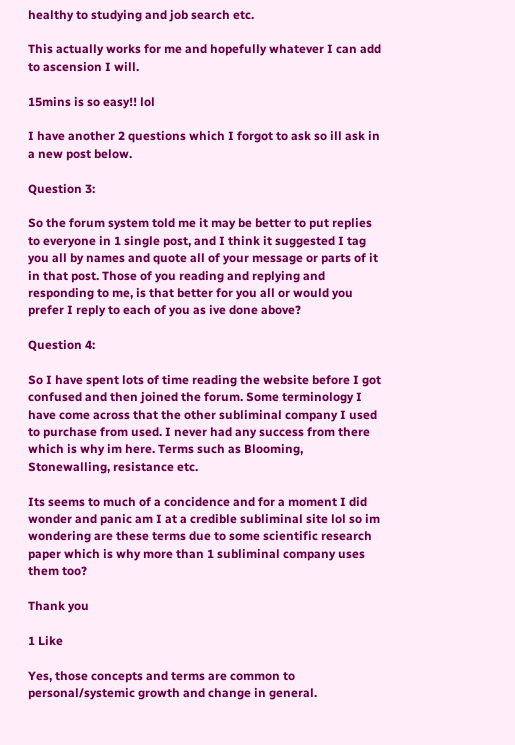healthy to studying and job search etc.

This actually works for me and hopefully whatever I can add to ascension I will.

15mins is so easy!! lol

I have another 2 questions which I forgot to ask so ill ask in a new post below.

Question 3:

So the forum system told me it may be better to put replies to everyone in 1 single post, and I think it suggested I tag you all by names and quote all of your message or parts of it in that post. Those of you reading and replying and responding to me, is that better for you all or would you prefer I reply to each of you as ive done above?

Question 4:

So I have spent lots of time reading the website before I got confused and then joined the forum. Some terminology I have come across that the other subliminal company I used to purchase from used. I never had any success from there which is why im here. Terms such as Blooming, Stonewalling, resistance etc.

Its seems to much of a concidence and for a moment I did wonder and panic am I at a credible subliminal site lol so im wondering are these terms due to some scientific research paper which is why more than 1 subliminal company uses them too?

Thank you

1 Like

Yes, those concepts and terms are common to personal/systemic growth and change in general.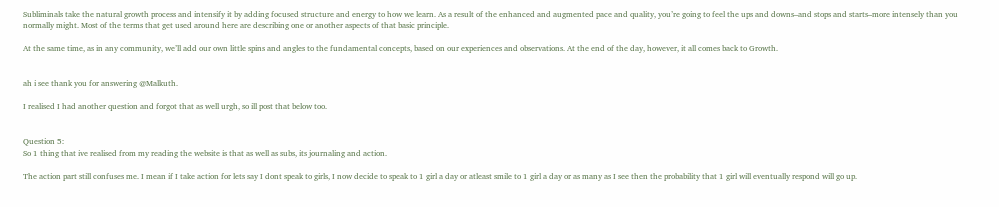Subliminals take the natural growth process and intensify it by adding focused structure and energy to how we learn. As a result of the enhanced and augmented pace and quality, you’re going to feel the ups and downs–and stops and starts–more intensely than you normally might. Most of the terms that get used around here are describing one or another aspects of that basic principle.

At the same time, as in any community, we’ll add our own little spins and angles to the fundamental concepts, based on our experiences and observations. At the end of the day, however, it all comes back to Growth.


ah i see thank you for answering @Malkuth.

I realised I had another question and forgot that as well urgh, so ill post that below too.


Question 5:
So 1 thing that ive realised from my reading the website is that as well as subs, its journaling and action.

The action part still confuses me. I mean if I take action for lets say I dont speak to girls, I now decide to speak to 1 girl a day or atleast smile to 1 girl a day or as many as I see then the probability that 1 girl will eventually respond will go up.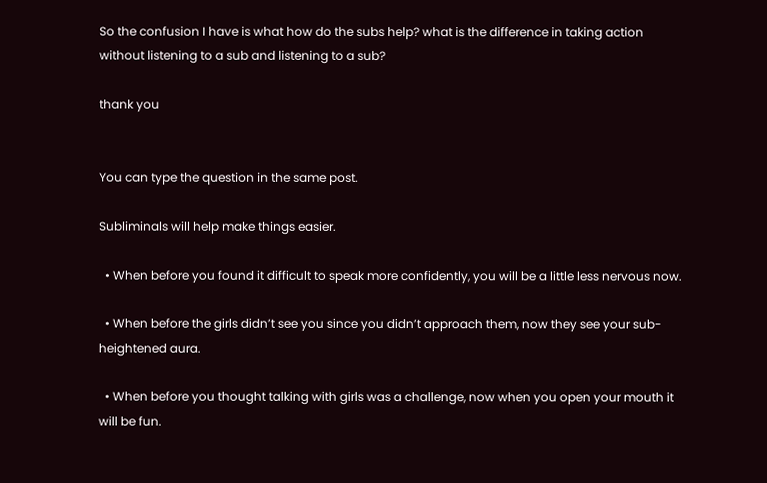So the confusion I have is what how do the subs help? what is the difference in taking action without listening to a sub and listening to a sub?

thank you


You can type the question in the same post.

Subliminals will help make things easier.

  • When before you found it difficult to speak more confidently, you will be a little less nervous now.

  • When before the girls didn’t see you since you didn’t approach them, now they see your sub-heightened aura.

  • When before you thought talking with girls was a challenge, now when you open your mouth it will be fun.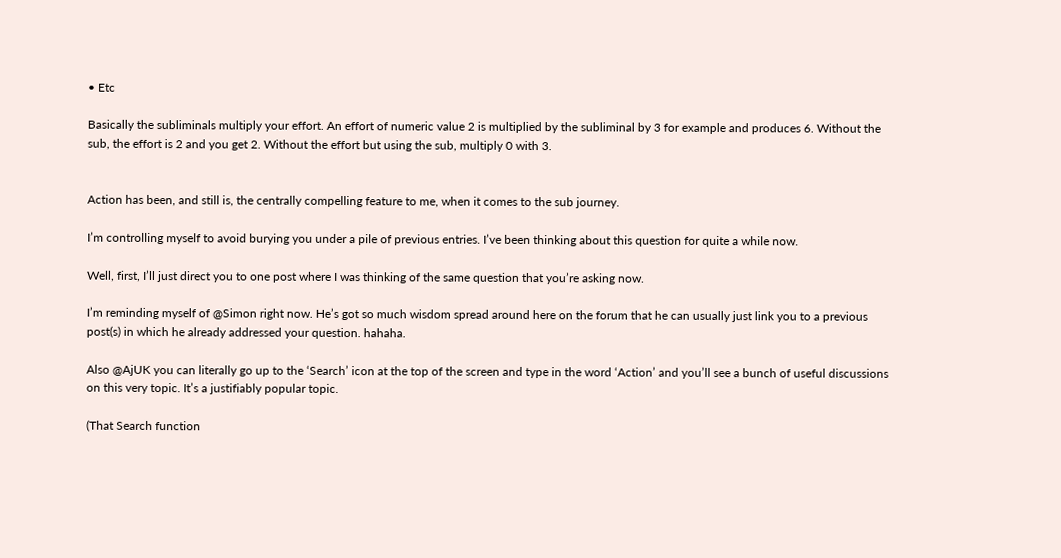• Etc

Basically the subliminals multiply your effort. An effort of numeric value 2 is multiplied by the subliminal by 3 for example and produces 6. Without the sub, the effort is 2 and you get 2. Without the effort but using the sub, multiply 0 with 3.


Action has been, and still is, the centrally compelling feature to me, when it comes to the sub journey.

I’m controlling myself to avoid burying you under a pile of previous entries. I’ve been thinking about this question for quite a while now.

Well, first, I’ll just direct you to one post where I was thinking of the same question that you’re asking now.

I’m reminding myself of @Simon right now. He’s got so much wisdom spread around here on the forum that he can usually just link you to a previous post(s) in which he already addressed your question. hahaha.

Also @AjUK you can literally go up to the ‘Search’ icon at the top of the screen and type in the word ‘Action’ and you’ll see a bunch of useful discussions on this very topic. It’s a justifiably popular topic.

(That Search function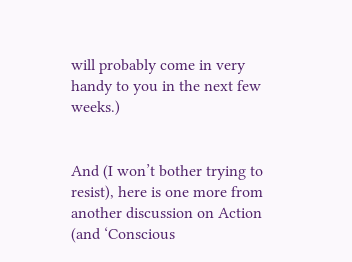will probably come in very handy to you in the next few weeks.)


And (I won’t bother trying to resist), here is one more from another discussion on Action (and ‘Conscious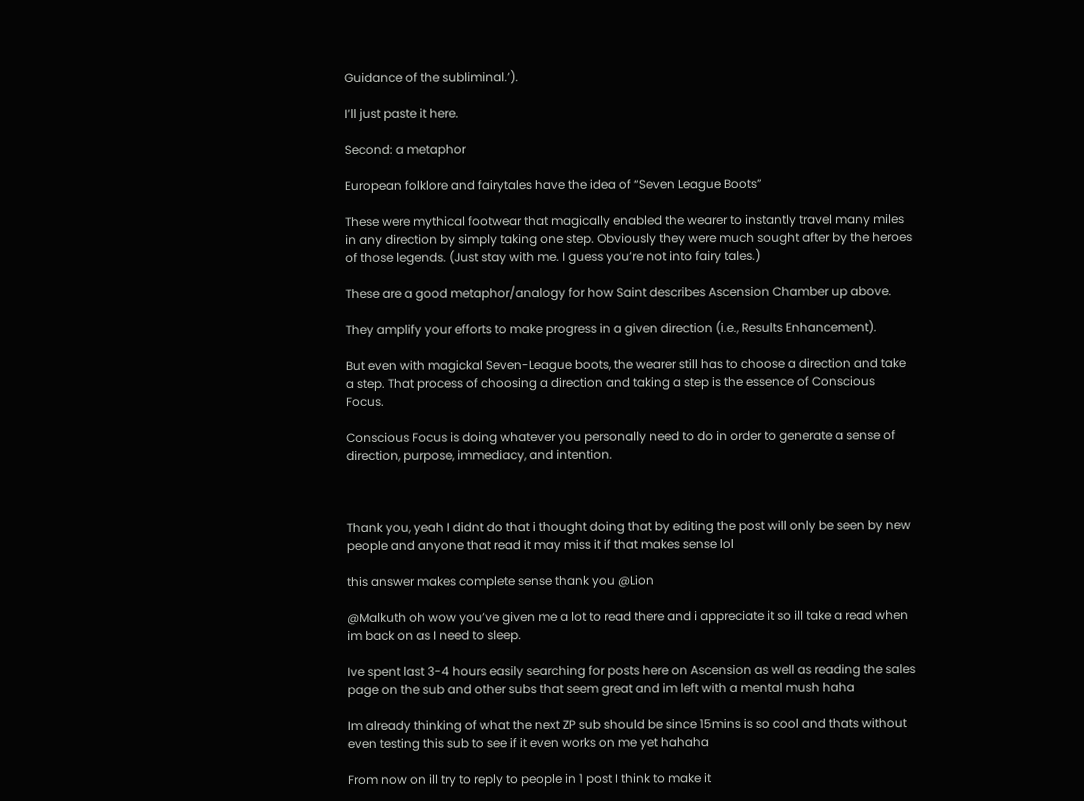Guidance of the subliminal.’).

I’ll just paste it here.

Second: a metaphor

European folklore and fairytales have the idea of “Seven League Boots”

These were mythical footwear that magically enabled the wearer to instantly travel many miles in any direction by simply taking one step. Obviously they were much sought after by the heroes of those legends. (Just stay with me. I guess you’re not into fairy tales.)

These are a good metaphor/analogy for how Saint describes Ascension Chamber up above.

They amplify your efforts to make progress in a given direction (i.e., Results Enhancement).

But even with magickal Seven-League boots, the wearer still has to choose a direction and take a step. That process of choosing a direction and taking a step is the essence of Conscious Focus.

Conscious Focus is doing whatever you personally need to do in order to generate a sense of direction, purpose, immediacy, and intention.



Thank you, yeah I didnt do that i thought doing that by editing the post will only be seen by new people and anyone that read it may miss it if that makes sense lol

this answer makes complete sense thank you @Lion

@Malkuth oh wow you’ve given me a lot to read there and i appreciate it so ill take a read when im back on as I need to sleep.

Ive spent last 3-4 hours easily searching for posts here on Ascension as well as reading the sales page on the sub and other subs that seem great and im left with a mental mush haha

Im already thinking of what the next ZP sub should be since 15mins is so cool and thats without even testing this sub to see if it even works on me yet hahaha

From now on ill try to reply to people in 1 post I think to make it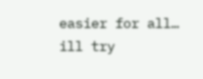easier for all… ill try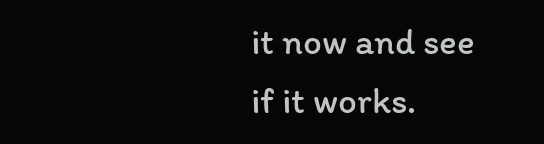it now and see if it works.